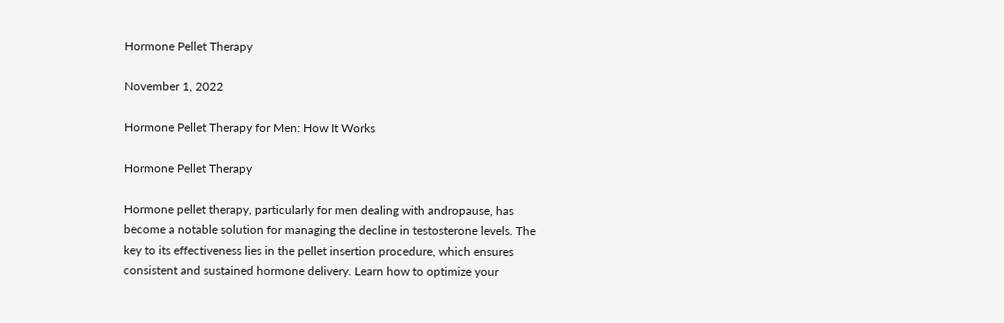Hormone Pellet Therapy

November 1, 2022

Hormone Pellet Therapy for Men: How It Works

Hormone Pellet Therapy

Hormone pellet therapy, particularly for men dealing with andropause, has become a notable solution for managing the decline in testosterone levels. The key to its effectiveness lies in the pellet insertion procedure, which ensures consistent and sustained hormone delivery. Learn how to optimize your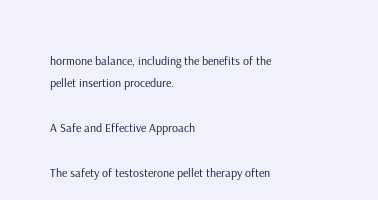hormone balance, including the benefits of the pellet insertion procedure.

A Safe and Effective Approach

The safety of testosterone pellet therapy often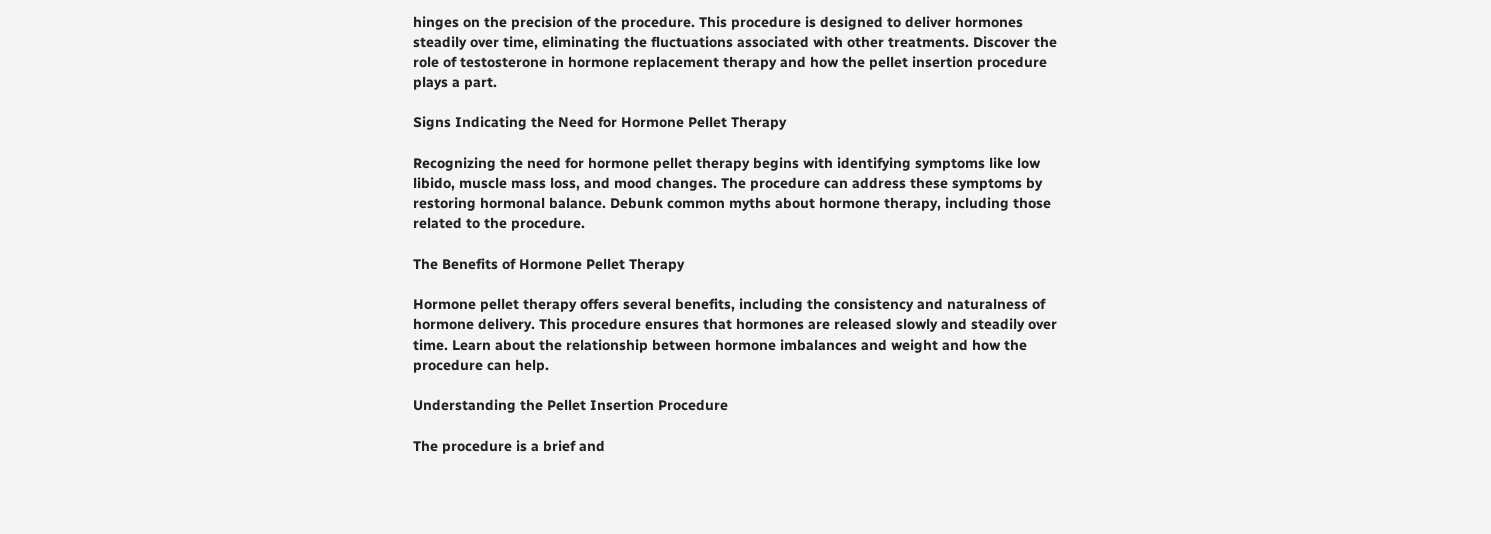hinges on the precision of the procedure. This procedure is designed to deliver hormones steadily over time, eliminating the fluctuations associated with other treatments. Discover the role of testosterone in hormone replacement therapy and how the pellet insertion procedure plays a part.

Signs Indicating the Need for Hormone Pellet Therapy

Recognizing the need for hormone pellet therapy begins with identifying symptoms like low libido, muscle mass loss, and mood changes. The procedure can address these symptoms by restoring hormonal balance. Debunk common myths about hormone therapy, including those related to the procedure.

The Benefits of Hormone Pellet Therapy

Hormone pellet therapy offers several benefits, including the consistency and naturalness of hormone delivery. This procedure ensures that hormones are released slowly and steadily over time. Learn about the relationship between hormone imbalances and weight and how the procedure can help.

Understanding the Pellet Insertion Procedure

The procedure is a brief and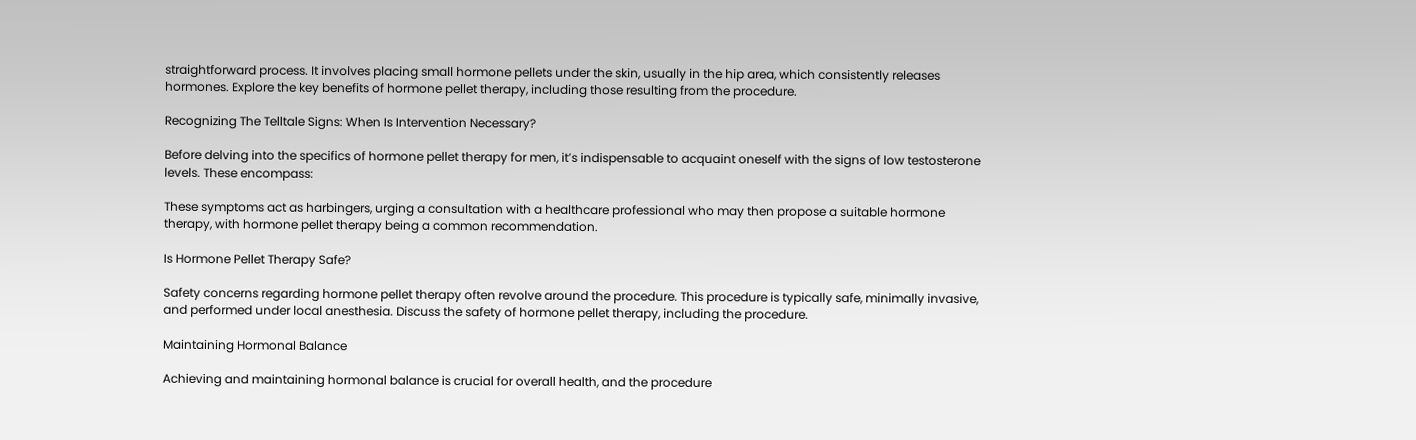straightforward process. It involves placing small hormone pellets under the skin, usually in the hip area, which consistently releases hormones. Explore the key benefits of hormone pellet therapy, including those resulting from the procedure.

Recognizing The Telltale Signs: When Is Intervention Necessary?

Before delving into the specifics of hormone pellet therapy for men, it’s indispensable to acquaint oneself with the signs of low testosterone levels. These encompass:

These symptoms act as harbingers, urging a consultation with a healthcare professional who may then propose a suitable hormone therapy, with hormone pellet therapy being a common recommendation.

Is Hormone Pellet Therapy Safe?

Safety concerns regarding hormone pellet therapy often revolve around the procedure. This procedure is typically safe, minimally invasive, and performed under local anesthesia. Discuss the safety of hormone pellet therapy, including the procedure.

Maintaining Hormonal Balance

Achieving and maintaining hormonal balance is crucial for overall health, and the procedure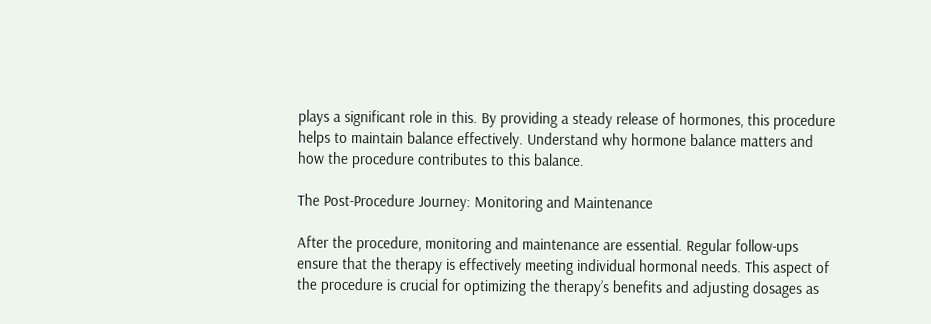plays a significant role in this. By providing a steady release of hormones, this procedure helps to maintain balance effectively. Understand why hormone balance matters and how the procedure contributes to this balance.

The Post-Procedure Journey: Monitoring and Maintenance

After the procedure, monitoring and maintenance are essential. Regular follow-ups ensure that the therapy is effectively meeting individual hormonal needs. This aspect of the procedure is crucial for optimizing the therapy’s benefits and adjusting dosages as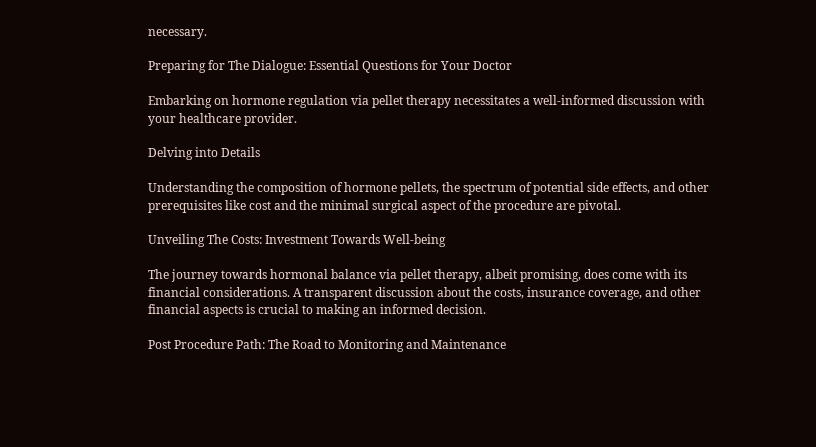necessary.

Preparing for The Dialogue: Essential Questions for Your Doctor

Embarking on hormone regulation via pellet therapy necessitates a well-informed discussion with your healthcare provider.

Delving into Details

Understanding the composition of hormone pellets, the spectrum of potential side effects, and other prerequisites like cost and the minimal surgical aspect of the procedure are pivotal.

Unveiling The Costs: Investment Towards Well-being

The journey towards hormonal balance via pellet therapy, albeit promising, does come with its financial considerations. A transparent discussion about the costs, insurance coverage, and other financial aspects is crucial to making an informed decision.

Post Procedure Path: The Road to Monitoring and Maintenance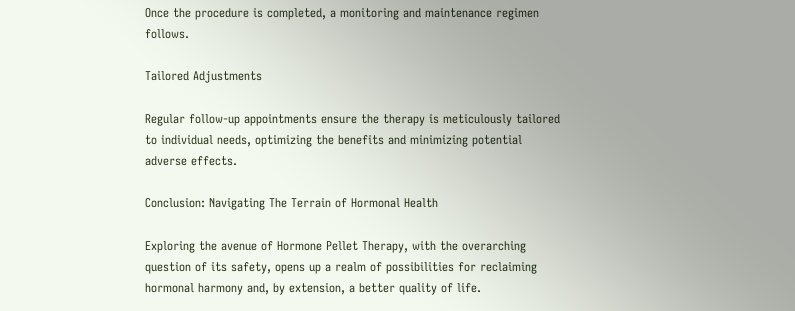Once the procedure is completed, a monitoring and maintenance regimen follows.

Tailored Adjustments

Regular follow-up appointments ensure the therapy is meticulously tailored to individual needs, optimizing the benefits and minimizing potential adverse effects.

Conclusion: Navigating The Terrain of Hormonal Health

Exploring the avenue of Hormone Pellet Therapy, with the overarching question of its safety, opens up a realm of possibilities for reclaiming hormonal harmony and, by extension, a better quality of life.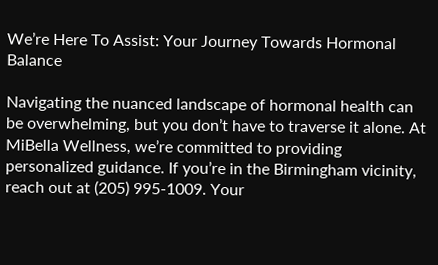We’re Here To Assist: Your Journey Towards Hormonal Balance

Navigating the nuanced landscape of hormonal health can be overwhelming, but you don’t have to traverse it alone. At MiBella Wellness, we’re committed to providing personalized guidance. If you’re in the Birmingham vicinity, reach out at (205) 995-1009. Your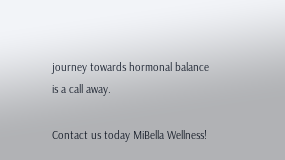journey towards hormonal balance is a call away.

Contact us today MiBella Wellness!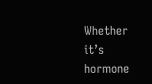Whether it’s hormone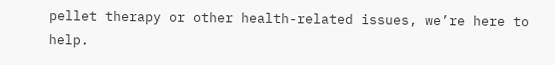pellet therapy or other health-related issues, we’re here to help.